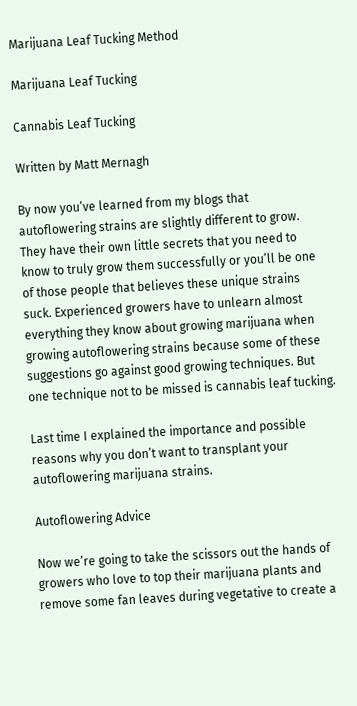Marijuana Leaf Tucking Method

Marijuana Leaf Tucking

Cannabis Leaf Tucking

Written by Matt Mernagh

By now you’ve learned from my blogs that autoflowering strains are slightly different to grow. They have their own little secrets that you need to know to truly grow them successfully or you’ll be one of those people that believes these unique strains suck. Experienced growers have to unlearn almost everything they know about growing marijuana when growing autoflowering strains because some of these suggestions go against good growing techniques. But one technique not to be missed is cannabis leaf tucking.

Last time I explained the importance and possible reasons why you don’t want to transplant your autoflowering marijuana strains.

Autoflowering Advice

Now we’re going to take the scissors out the hands of growers who love to top their marijuana plants and remove some fan leaves during vegetative to create a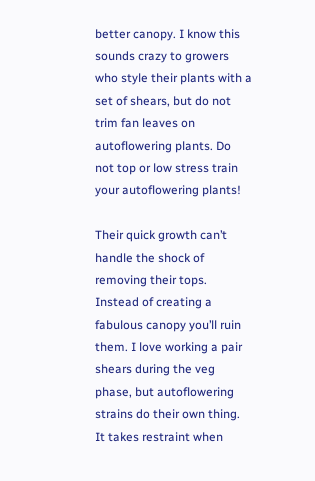better canopy. I know this sounds crazy to growers who style their plants with a set of shears, but do not trim fan leaves on autoflowering plants. Do not top or low stress train your autoflowering plants!

Their quick growth can’t handle the shock of removing their tops. Instead of creating a fabulous canopy you’ll ruin them. I love working a pair shears during the veg phase, but autoflowering strains do their own thing. It takes restraint when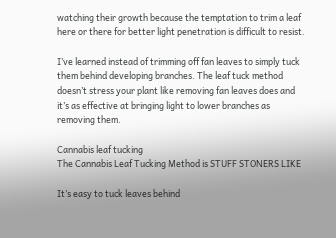watching their growth because the temptation to trim a leaf here or there for better light penetration is difficult to resist.

I’ve learned instead of trimming off fan leaves to simply tuck them behind developing branches. The leaf tuck method doesn’t stress your plant like removing fan leaves does and it’s as effective at bringing light to lower branches as removing them.

Cannabis leaf tucking
The Cannabis Leaf Tucking Method is STUFF STONERS LIKE

It’s easy to tuck leaves behind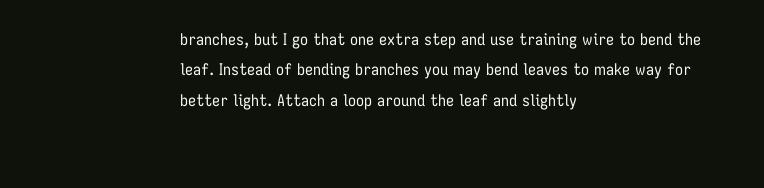branches, but I go that one extra step and use training wire to bend the leaf. Instead of bending branches you may bend leaves to make way for better light. Attach a loop around the leaf and slightly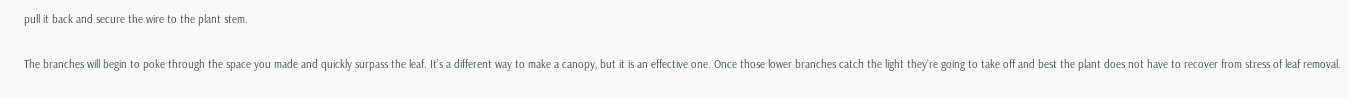pull it back and secure the wire to the plant stem.

The branches will begin to poke through the space you made and quickly surpass the leaf. It’s a different way to make a canopy, but it is an effective one. Once those lower branches catch the light they’re going to take off and best the plant does not have to recover from stress of leaf removal.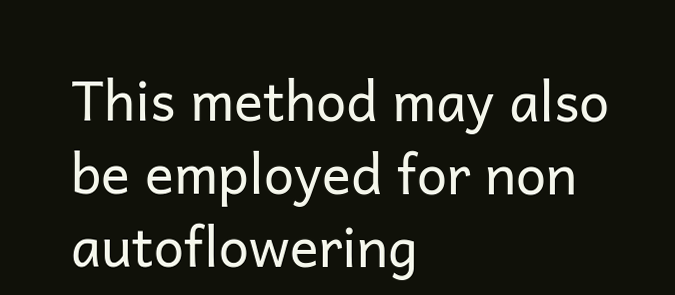This method may also be employed for non autoflowering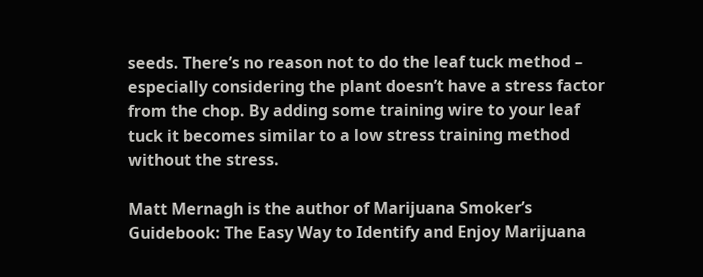seeds. There’s no reason not to do the leaf tuck method – especially considering the plant doesn’t have a stress factor from the chop. By adding some training wire to your leaf tuck it becomes similar to a low stress training method without the stress.

Matt Mernagh is the author of Marijuana Smoker’s Guidebook: The Easy Way to Identify and Enjoy Marijuana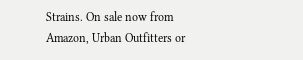Strains. On sale now from Amazon, Urban Outfitters or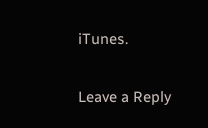iTunes.

Leave a Reply